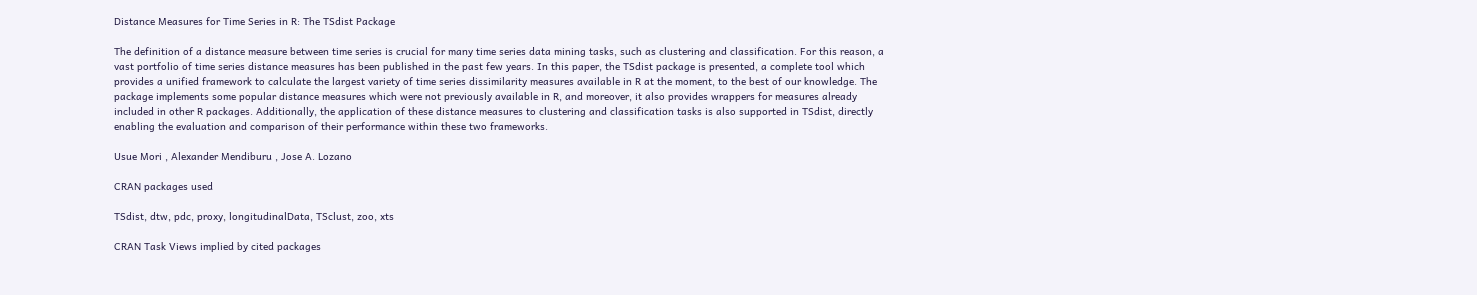Distance Measures for Time Series in R: The TSdist Package

The definition of a distance measure between time series is crucial for many time series data mining tasks, such as clustering and classification. For this reason, a vast portfolio of time series distance measures has been published in the past few years. In this paper, the TSdist package is presented, a complete tool which provides a unified framework to calculate the largest variety of time series dissimilarity measures available in R at the moment, to the best of our knowledge. The package implements some popular distance measures which were not previously available in R, and moreover, it also provides wrappers for measures already included in other R packages. Additionally, the application of these distance measures to clustering and classification tasks is also supported in TSdist, directly enabling the evaluation and comparison of their performance within these two frameworks.

Usue Mori , Alexander Mendiburu , Jose A. Lozano

CRAN packages used

TSdist, dtw, pdc, proxy, longitudinalData, TSclust, zoo, xts

CRAN Task Views implied by cited packages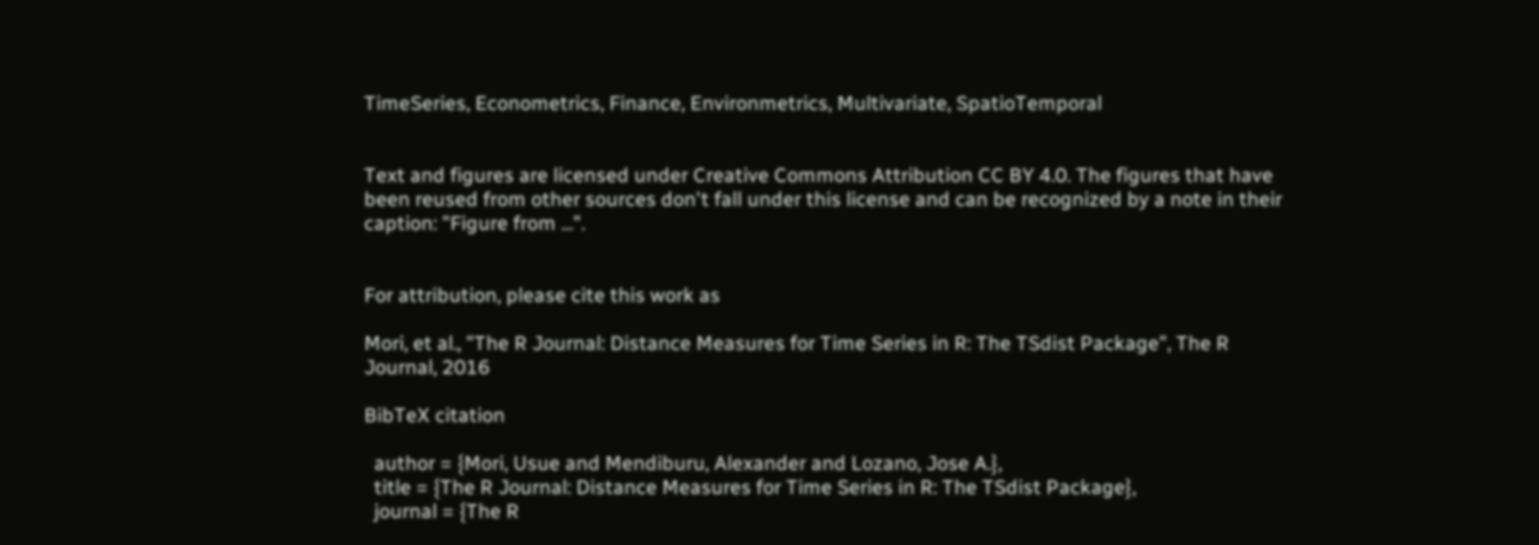TimeSeries, Econometrics, Finance, Environmetrics, Multivariate, SpatioTemporal


Text and figures are licensed under Creative Commons Attribution CC BY 4.0. The figures that have been reused from other sources don't fall under this license and can be recognized by a note in their caption: "Figure from ...".


For attribution, please cite this work as

Mori, et al., "The R Journal: Distance Measures for Time Series in R: The TSdist Package", The R Journal, 2016

BibTeX citation

  author = {Mori, Usue and Mendiburu, Alexander and Lozano, Jose A.},
  title = {The R Journal: Distance Measures for Time Series in R: The TSdist Package},
  journal = {The R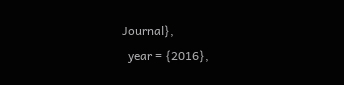Journal},
  year = {2016},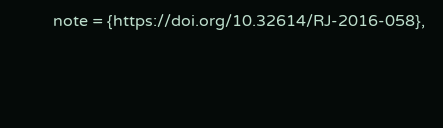note = {https://doi.org/10.32614/RJ-2016-058},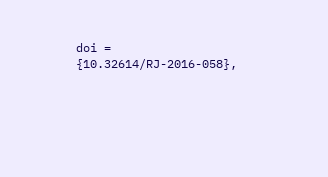doi = {10.32614/RJ-2016-058},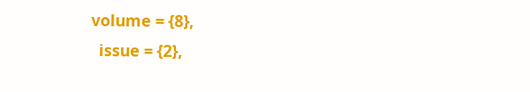volume = {8},
  issue = {2},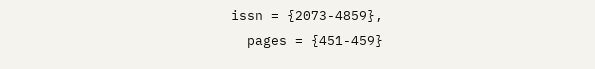issn = {2073-4859},
  pages = {451-459}